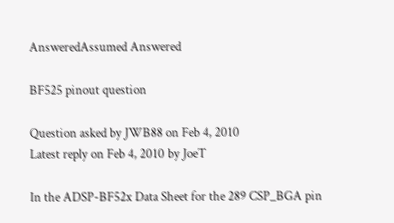AnsweredAssumed Answered

BF525 pinout question

Question asked by JWB88 on Feb 4, 2010
Latest reply on Feb 4, 2010 by JoeT

In the ADSP-BF52x Data Sheet for the 289 CSP_BGA pin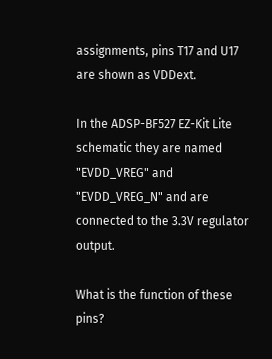assignments, pins T17 and U17 are shown as VDDext.

In the ADSP-BF527 EZ-Kit Lite schematic they are named "EVDD_VREG" and "EVDD_VREG_N" and are connected to the 3.3V regulator output.

What is the function of these pins?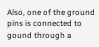Also, one of the ground pins is connected to gound through a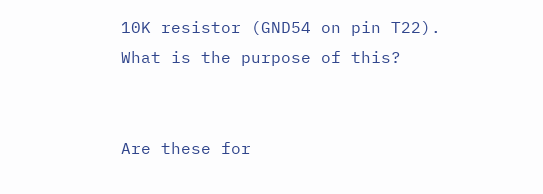10K resistor (GND54 on pin T22).  What is the purpose of this?


Are these for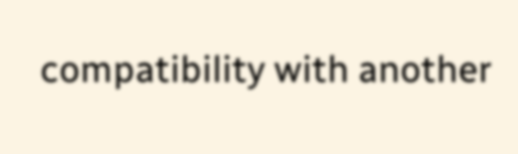compatibility with another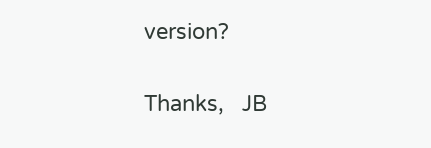version?


Thanks,   JB